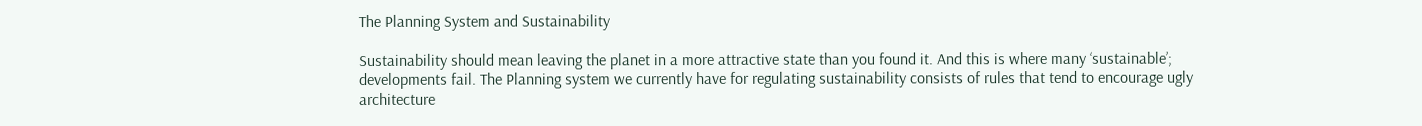The Planning System and Sustainability

Sustainability should mean leaving the planet in a more attractive state than you found it. And this is where many ‘sustainable’; developments fail. The Planning system we currently have for regulating sustainability consists of rules that tend to encourage ugly architecture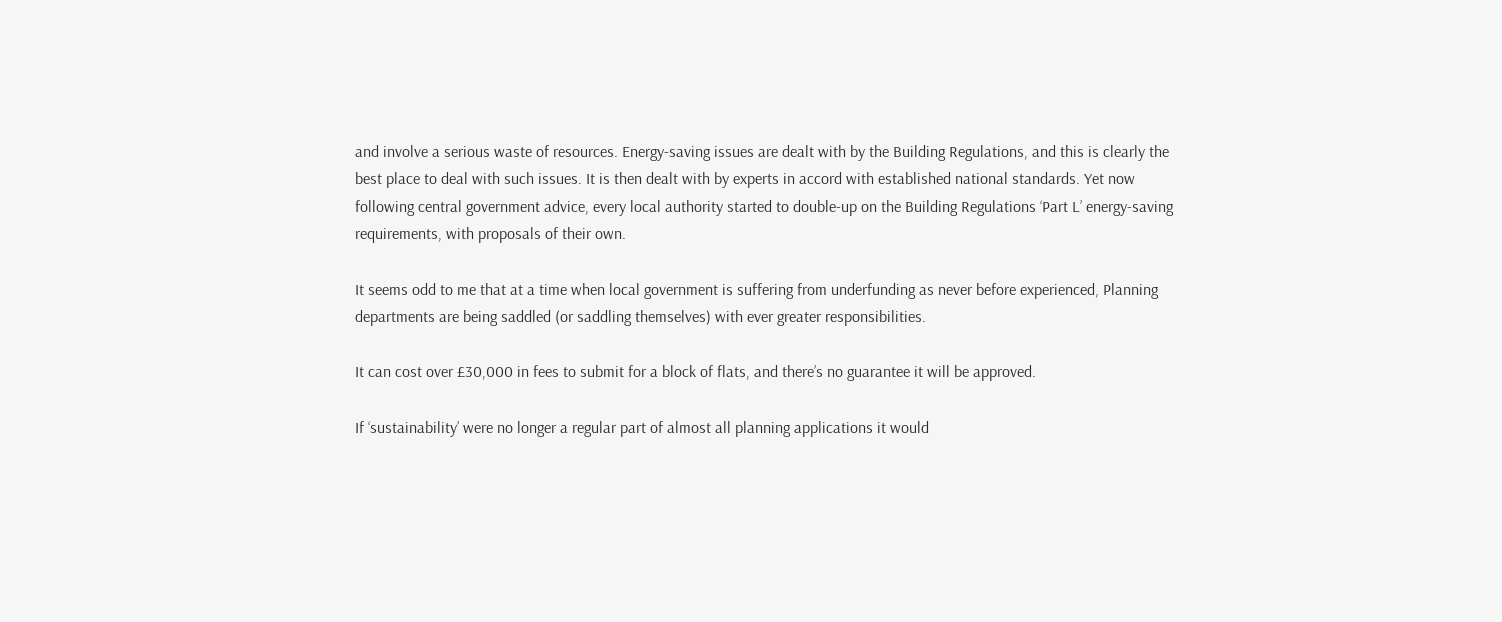and involve a serious waste of resources. Energy-saving issues are dealt with by the Building Regulations, and this is clearly the best place to deal with such issues. It is then dealt with by experts in accord with established national standards. Yet now following central government advice, every local authority started to double-up on the Building Regulations ‘Part L’ energy-saving requirements, with proposals of their own.

It seems odd to me that at a time when local government is suffering from underfunding as never before experienced, Planning departments are being saddled (or saddling themselves) with ever greater responsibilities.

It can cost over £30,000 in fees to submit for a block of flats, and there’s no guarantee it will be approved.

If ‘sustainability’ were no longer a regular part of almost all planning applications it would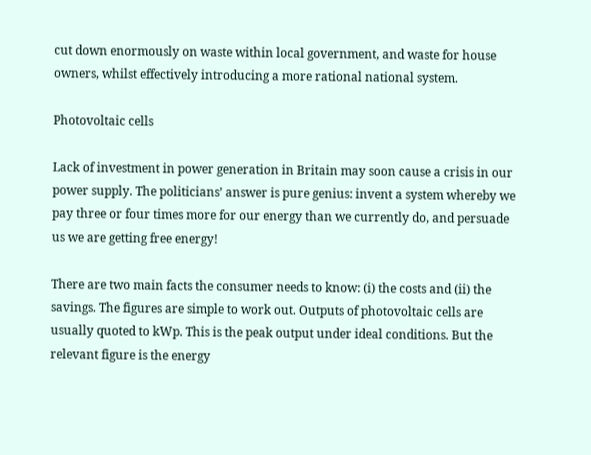cut down enormously on waste within local government, and waste for house owners, whilst effectively introducing a more rational national system.

Photovoltaic cells

Lack of investment in power generation in Britain may soon cause a crisis in our power supply. The politicians’ answer is pure genius: invent a system whereby we pay three or four times more for our energy than we currently do, and persuade us we are getting free energy!

There are two main facts the consumer needs to know: (i) the costs and (ii) the savings. The figures are simple to work out. Outputs of photovoltaic cells are usually quoted to kWp. This is the peak output under ideal conditions. But the relevant figure is the energy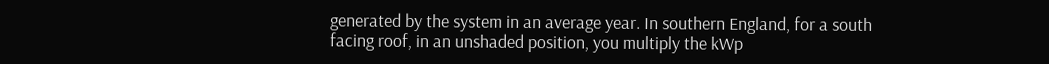generated by the system in an average year. In southern England, for a south facing roof, in an unshaded position, you multiply the kWp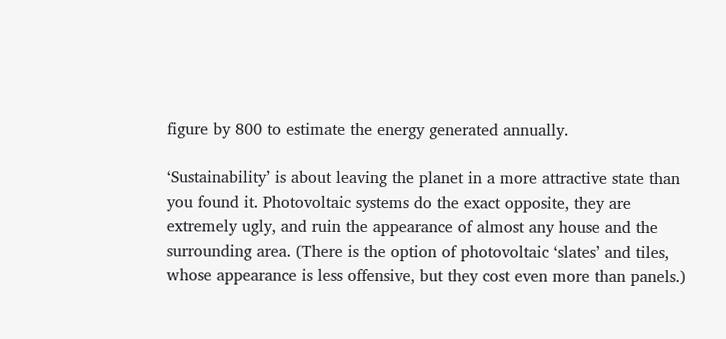figure by 800 to estimate the energy generated annually.

‘Sustainability’ is about leaving the planet in a more attractive state than you found it. Photovoltaic systems do the exact opposite, they are extremely ugly, and ruin the appearance of almost any house and the surrounding area. (There is the option of photovoltaic ‘slates’ and tiles, whose appearance is less offensive, but they cost even more than panels.)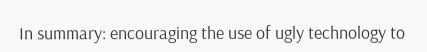In summary: encouraging the use of ugly technology to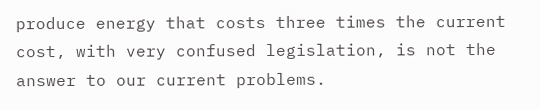produce energy that costs three times the current cost, with very confused legislation, is not the answer to our current problems.